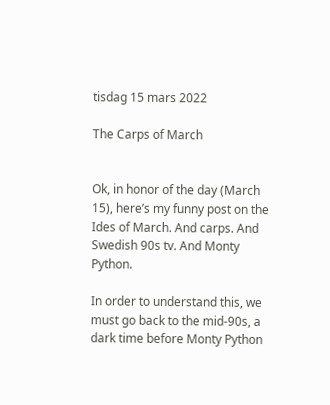tisdag 15 mars 2022

The Carps of March


Ok, in honor of the day (March 15), here’s my funny post on the Ides of March. And carps. And Swedish 90s tv. And Monty Python.

In order to understand this, we must go back to the mid-90s, a dark time before Monty Python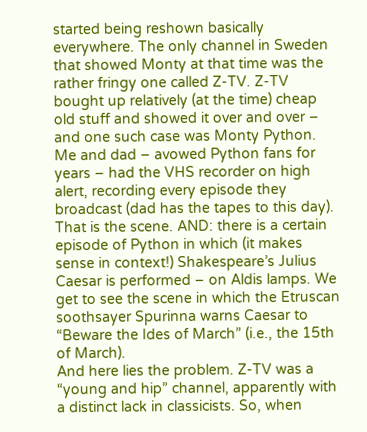started being reshown basically everywhere. The only channel in Sweden that showed Monty at that time was the rather fringy one called Z-TV. Z-TV bought up relatively (at the time) cheap old stuff and showed it over and over – and one such case was Monty Python. Me and dad – avowed Python fans for years – had the VHS recorder on high alert, recording every episode they broadcast (dad has the tapes to this day).
That is the scene. AND: there is a certain episode of Python in which (it makes sense in context!) Shakespeare’s Julius Caesar is performed – on Aldis lamps. We get to see the scene in which the Etruscan soothsayer Spurinna warns Caesar to “Beware the Ides of March” (i.e., the 15th of March).
And here lies the problem. Z-TV was a “young and hip” channel, apparently with a distinct lack in classicists. So, when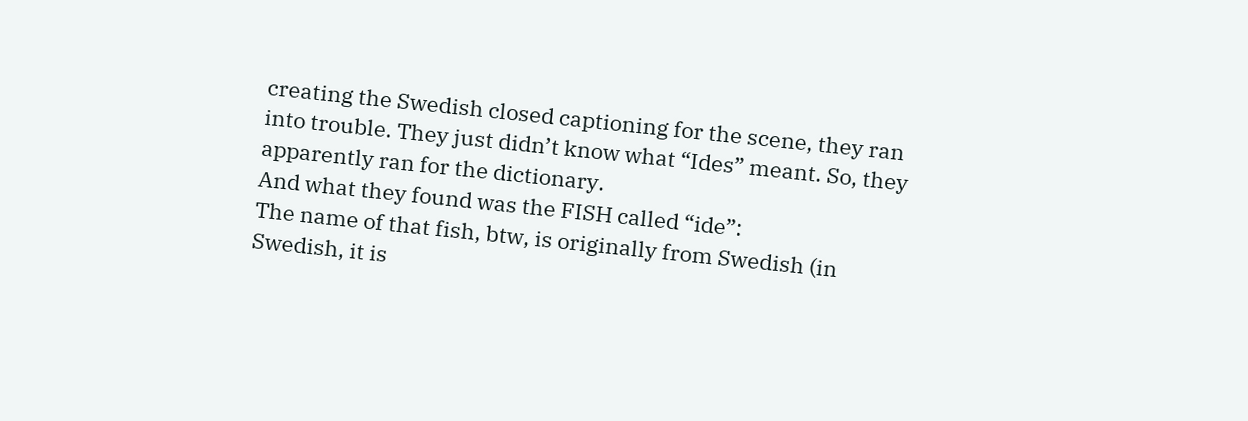creating the Swedish closed captioning for the scene, they ran into trouble. They just didn’t know what “Ides” meant. So, they apparently ran for the dictionary.
And what they found was the FISH called “ide”:
The name of that fish, btw, is originally from Swedish (in Swedish, it is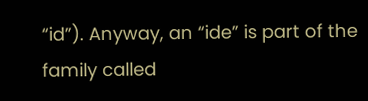“id”). Anyway, an “ide” is part of the family called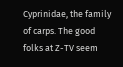Cyprinidae, the family of carps. The good folks at Z-TV seem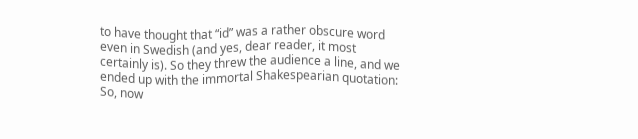to have thought that “id” was a rather obscure word even in Swedish (and yes, dear reader, it most certainly is). So they threw the audience a line, and we ended up with the immortal Shakespearian quotation:
So, now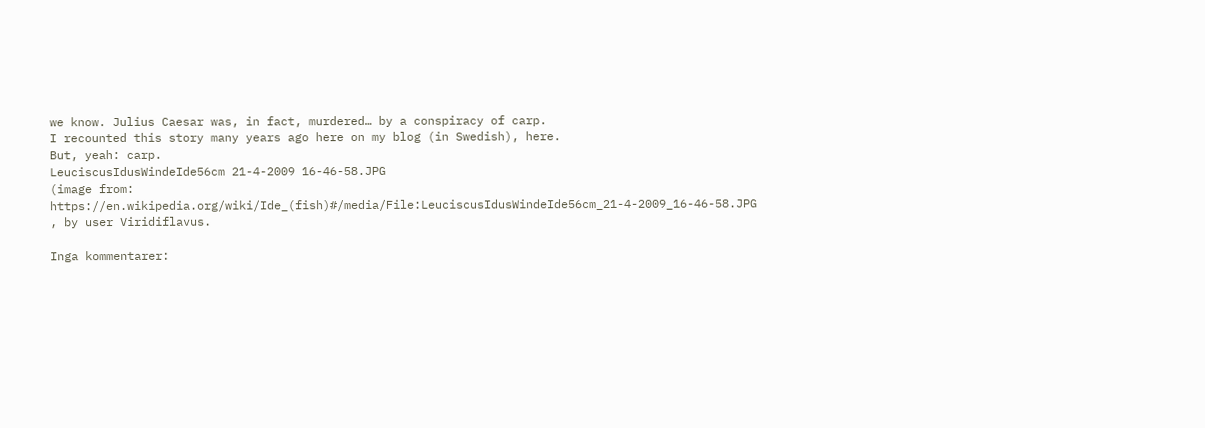we know. Julius Caesar was, in fact, murdered… by a conspiracy of carp.
I recounted this story many years ago here on my blog (in Swedish), here.
But, yeah: carp.
LeuciscusIdusWindeIde56cm 21-4-2009 16-46-58.JPG
(image from: https://en.wikipedia.org/wiki/Ide_(fish)#/media/File:LeuciscusIdusWindeIde56cm_21-4-2009_16-46-58.JPG , by user Viridiflavus.

Inga kommentarer: